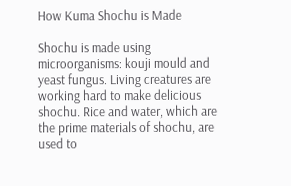How Kuma Shochu is Made

Shochu is made using microorganisms: kouji mould and yeast fungus. Living creatures are working hard to make delicious shochu. Rice and water, which are the prime materials of shochu, are used to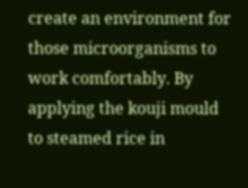create an environment for those microorganisms to work comfortably. By applying the kouji mould to steamed rice in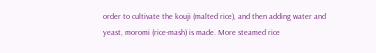order to cultivate the kouji (malted rice), and then adding water and yeast, moromi (rice-mash) is made. More steamed rice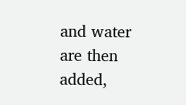and water are then added,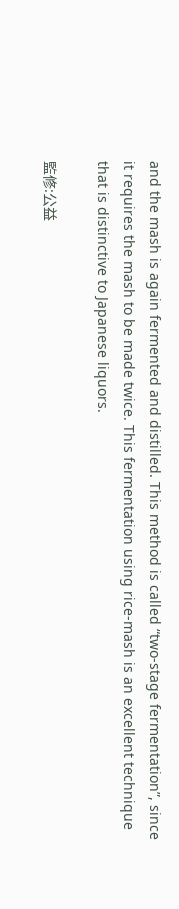and the mash is again fermented and distilled. This method is called “two-stage fermentation”, since it requires the mash to be made twice. This fermentation using rice-mash is an excellent technique that is distinctive to Japanese liquors.

監修:公益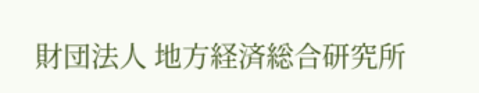財団法人 地方経済総合研究所